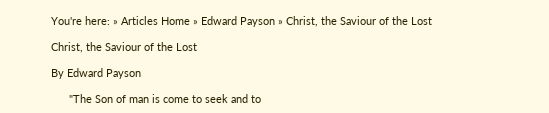You're here: » Articles Home » Edward Payson » Christ, the Saviour of the Lost

Christ, the Saviour of the Lost

By Edward Payson

      "The Son of man is come to seek and to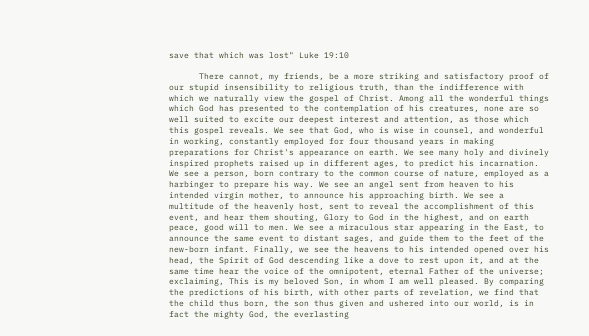save that which was lost" Luke 19:10

      There cannot, my friends, be a more striking and satisfactory proof of our stupid insensibility to religious truth, than the indifference with which we naturally view the gospel of Christ. Among all the wonderful things which God has presented to the contemplation of his creatures, none are so well suited to excite our deepest interest and attention, as those which this gospel reveals. We see that God, who is wise in counsel, and wonderful in working, constantly employed for four thousand years in making preparations for Christ's appearance on earth. We see many holy and divinely inspired prophets raised up in different ages, to predict his incarnation. We see a person, born contrary to the common course of nature, employed as a harbinger to prepare his way. We see an angel sent from heaven to his intended virgin mother, to announce his approaching birth. We see a multitude of the heavenly host, sent to reveal the accomplishment of this event, and hear them shouting, Glory to God in the highest, and on earth peace, good will to men. We see a miraculous star appearing in the East, to announce the same event to distant sages, and guide them to the feet of the new-born infant. Finally, we see the heavens to his intended opened over his head, the Spirit of God descending like a dove to rest upon it, and at the same time hear the voice of the omnipotent, eternal Father of the universe; exclaiming, This is my beloved Son, in whom I am well pleased. By comparing the predictions of his birth, with other parts of revelation, we find that the child thus born, the son thus given and ushered into our world, is in fact the mighty God, the everlasting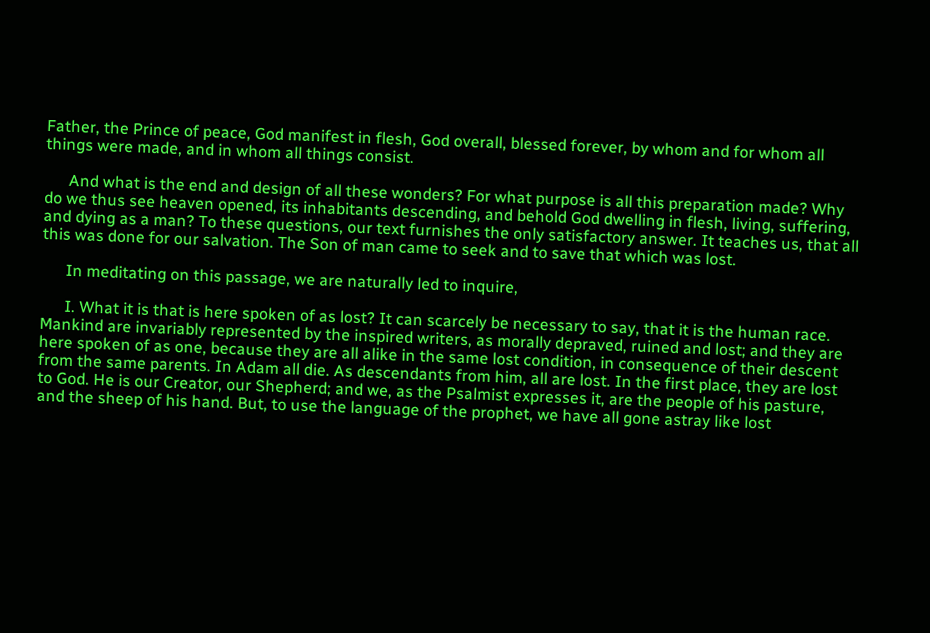Father, the Prince of peace, God manifest in flesh, God overall, blessed forever, by whom and for whom all things were made, and in whom all things consist.

      And what is the end and design of all these wonders? For what purpose is all this preparation made? Why do we thus see heaven opened, its inhabitants descending, and behold God dwelling in flesh, living, suffering, and dying as a man? To these questions, our text furnishes the only satisfactory answer. It teaches us, that all this was done for our salvation. The Son of man came to seek and to save that which was lost.

      In meditating on this passage, we are naturally led to inquire,

      I. What it is that is here spoken of as lost? It can scarcely be necessary to say, that it is the human race. Mankind are invariably represented by the inspired writers, as morally depraved, ruined and lost; and they are here spoken of as one, because they are all alike in the same lost condition, in consequence of their descent from the same parents. In Adam all die. As descendants from him, all are lost. In the first place, they are lost to God. He is our Creator, our Shepherd; and we, as the Psalmist expresses it, are the people of his pasture, and the sheep of his hand. But, to use the language of the prophet, we have all gone astray like lost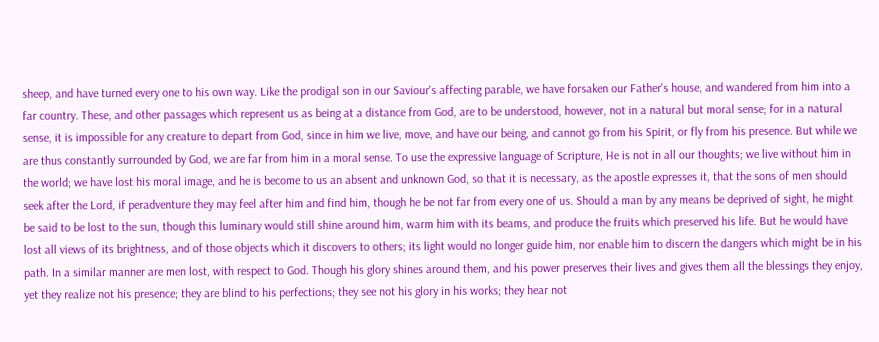sheep, and have turned every one to his own way. Like the prodigal son in our Saviour's affecting parable, we have forsaken our Father's house, and wandered from him into a far country. These, and other passages which represent us as being at a distance from God, are to be understood, however, not in a natural but moral sense; for in a natural sense, it is impossible for any creature to depart from God, since in him we live, move, and have our being, and cannot go from his Spirit, or fly from his presence. But while we are thus constantly surrounded by God, we are far from him in a moral sense. To use the expressive language of Scripture, He is not in all our thoughts; we live without him in the world; we have lost his moral image, and he is become to us an absent and unknown God, so that it is necessary, as the apostle expresses it, that the sons of men should seek after the Lord, if peradventure they may feel after him and find him, though he be not far from every one of us. Should a man by any means be deprived of sight, he might be said to be lost to the sun, though this luminary would still shine around him, warm him with its beams, and produce the fruits which preserved his life. But he would have lost all views of its brightness, and of those objects which it discovers to others; its light would no longer guide him, nor enable him to discern the dangers which might be in his path. In a similar manner are men lost, with respect to God. Though his glory shines around them, and his power preserves their lives and gives them all the blessings they enjoy, yet they realize not his presence; they are blind to his perfections; they see not his glory in his works; they hear not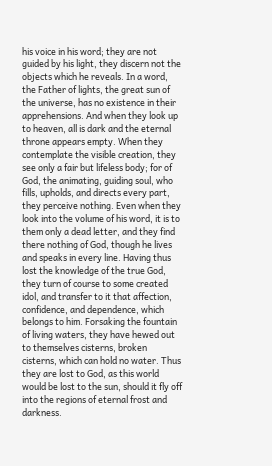his voice in his word; they are not guided by his light, they discern not the objects which he reveals. In a word, the Father of lights, the great sun of the universe, has no existence in their apprehensions. And when they look up to heaven, all is dark and the eternal throne appears empty. When they contemplate the visible creation, they see only a fair but lifeless body; for of God, the animating, guiding soul, who fills, upholds, and directs every part, they perceive nothing. Even when they look into the volume of his word, it is to them only a dead letter, and they find there nothing of God, though he lives and speaks in every line. Having thus lost the knowledge of the true God, they turn of course to some created idol, and transfer to it that affection, confidence, and dependence, which belongs to him. Forsaking the fountain of living waters, they have hewed out to themselves cisterns, broken cisterns, which can hold no water. Thus they are lost to God, as this world would be lost to the sun, should it fly off into the regions of eternal frost and darkness.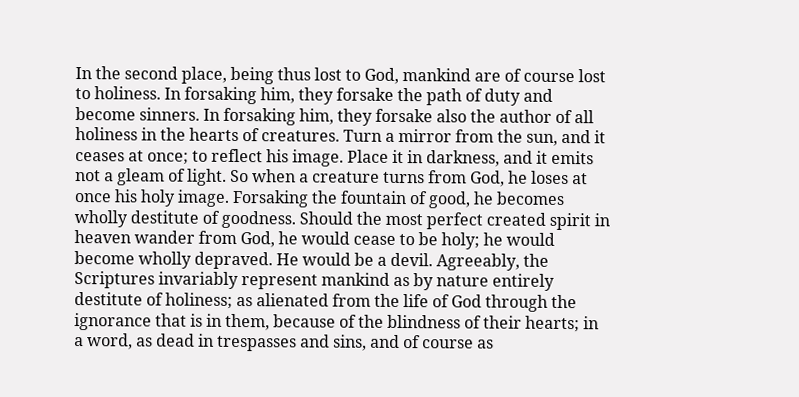In the second place, being thus lost to God, mankind are of course lost to holiness. In forsaking him, they forsake the path of duty and become sinners. In forsaking him, they forsake also the author of all holiness in the hearts of creatures. Turn a mirror from the sun, and it ceases at once; to reflect his image. Place it in darkness, and it emits not a gleam of light. So when a creature turns from God, he loses at once his holy image. Forsaking the fountain of good, he becomes wholly destitute of goodness. Should the most perfect created spirit in heaven wander from God, he would cease to be holy; he would become wholly depraved. He would be a devil. Agreeably, the Scriptures invariably represent mankind as by nature entirely destitute of holiness; as alienated from the life of God through the ignorance that is in them, because of the blindness of their hearts; in a word, as dead in trespasses and sins, and of course as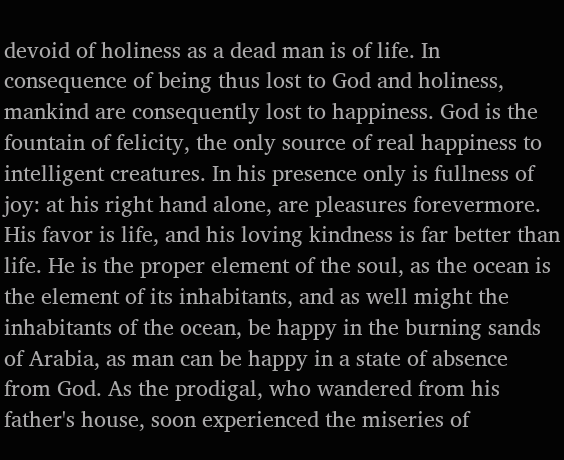devoid of holiness as a dead man is of life. In consequence of being thus lost to God and holiness, mankind are consequently lost to happiness. God is the fountain of felicity, the only source of real happiness to intelligent creatures. In his presence only is fullness of joy: at his right hand alone, are pleasures forevermore. His favor is life, and his loving kindness is far better than life. He is the proper element of the soul, as the ocean is the element of its inhabitants, and as well might the inhabitants of the ocean, be happy in the burning sands of Arabia, as man can be happy in a state of absence from God. As the prodigal, who wandered from his father's house, soon experienced the miseries of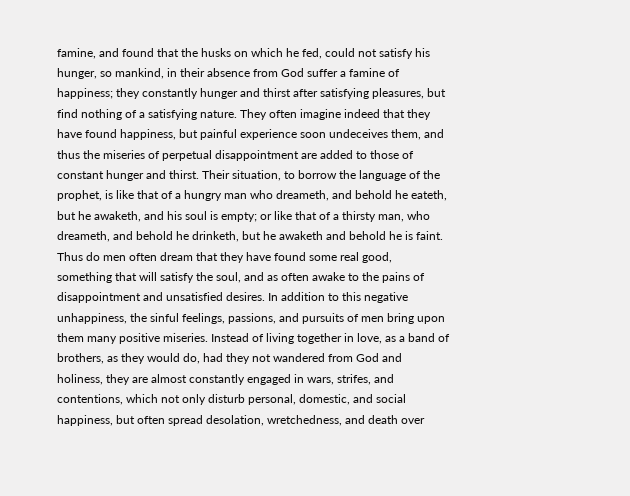famine, and found that the husks on which he fed, could not satisfy his hunger, so mankind, in their absence from God suffer a famine of happiness; they constantly hunger and thirst after satisfying pleasures, but find nothing of a satisfying nature. They often imagine indeed that they have found happiness, but painful experience soon undeceives them, and thus the miseries of perpetual disappointment are added to those of constant hunger and thirst. Their situation, to borrow the language of the prophet, is like that of a hungry man who dreameth, and behold he eateth, but he awaketh, and his soul is empty; or like that of a thirsty man, who dreameth, and behold he drinketh, but he awaketh and behold he is faint. Thus do men often dream that they have found some real good, something that will satisfy the soul, and as often awake to the pains of disappointment and unsatisfied desires. In addition to this negative unhappiness, the sinful feelings, passions, and pursuits of men bring upon them many positive miseries. Instead of living together in love, as a band of brothers, as they would do, had they not wandered from God and holiness, they are almost constantly engaged in wars, strifes, and contentions, which not only disturb personal, domestic, and social happiness, but often spread desolation, wretchedness, and death over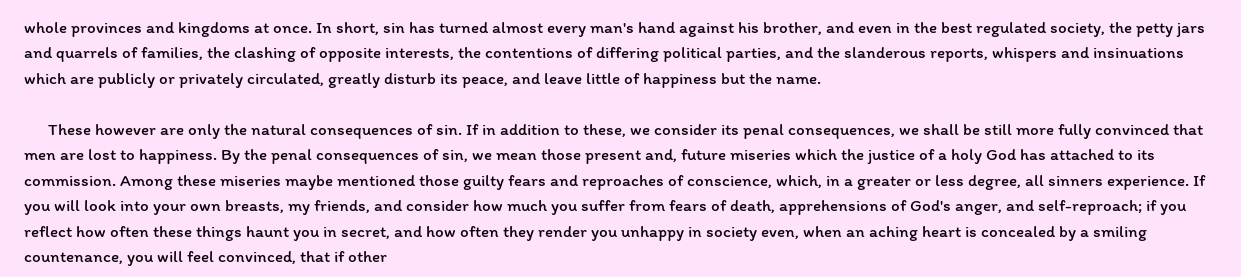whole provinces and kingdoms at once. In short, sin has turned almost every man's hand against his brother, and even in the best regulated society, the petty jars and quarrels of families, the clashing of opposite interests, the contentions of differing political parties, and the slanderous reports, whispers and insinuations which are publicly or privately circulated, greatly disturb its peace, and leave little of happiness but the name.

      These however are only the natural consequences of sin. If in addition to these, we consider its penal consequences, we shall be still more fully convinced that men are lost to happiness. By the penal consequences of sin, we mean those present and, future miseries which the justice of a holy God has attached to its commission. Among these miseries maybe mentioned those guilty fears and reproaches of conscience, which, in a greater or less degree, all sinners experience. If you will look into your own breasts, my friends, and consider how much you suffer from fears of death, apprehensions of God's anger, and self-reproach; if you reflect how often these things haunt you in secret, and how often they render you unhappy in society even, when an aching heart is concealed by a smiling countenance, you will feel convinced, that if other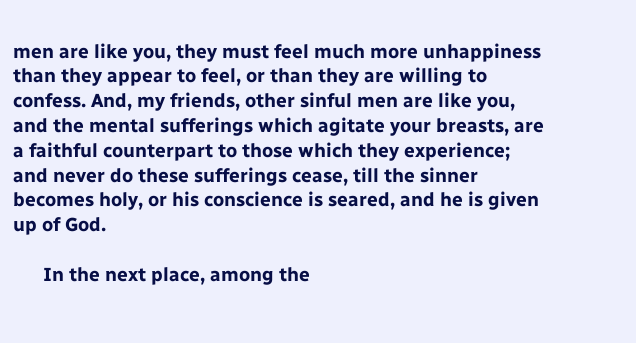men are like you, they must feel much more unhappiness than they appear to feel, or than they are willing to confess. And, my friends, other sinful men are like you, and the mental sufferings which agitate your breasts, are a faithful counterpart to those which they experience; and never do these sufferings cease, till the sinner becomes holy, or his conscience is seared, and he is given up of God.

      In the next place, among the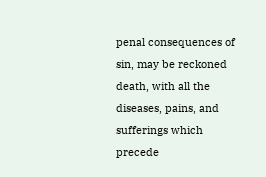penal consequences of sin, may be reckoned death, with all the diseases, pains, and sufferings which precede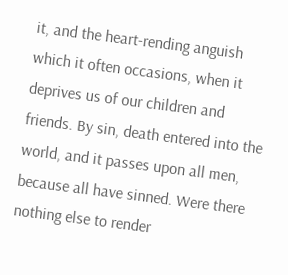it, and the heart-rending anguish which it often occasions, when it deprives us of our children and friends. By sin, death entered into the world, and it passes upon all men, because all have sinned. Were there nothing else to render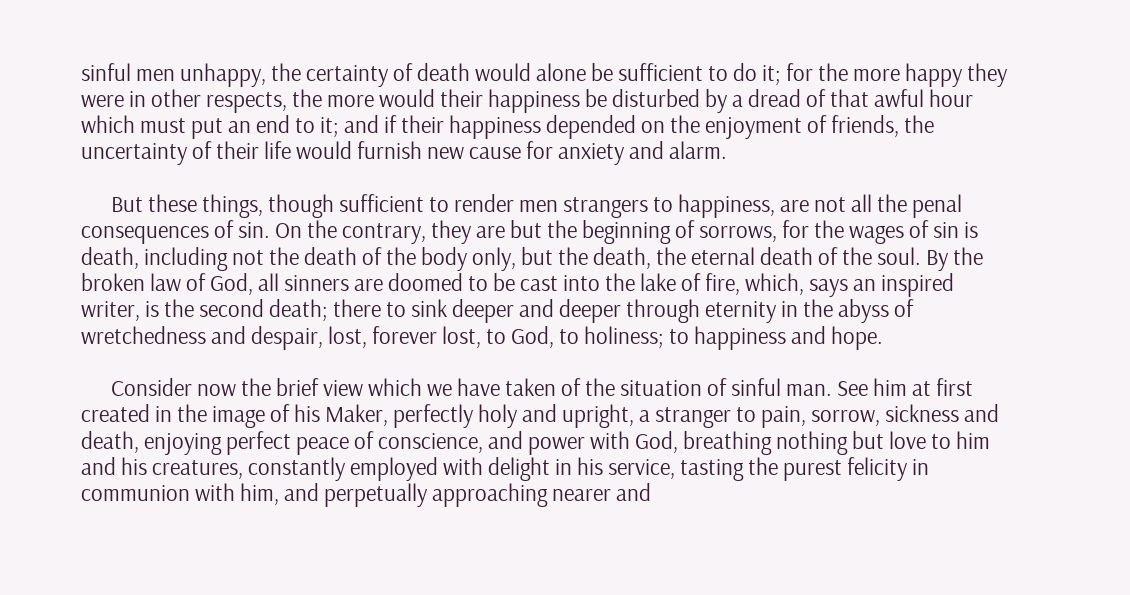sinful men unhappy, the certainty of death would alone be sufficient to do it; for the more happy they were in other respects, the more would their happiness be disturbed by a dread of that awful hour which must put an end to it; and if their happiness depended on the enjoyment of friends, the uncertainty of their life would furnish new cause for anxiety and alarm.

      But these things, though sufficient to render men strangers to happiness, are not all the penal consequences of sin. On the contrary, they are but the beginning of sorrows, for the wages of sin is death, including not the death of the body only, but the death, the eternal death of the soul. By the broken law of God, all sinners are doomed to be cast into the lake of fire, which, says an inspired writer, is the second death; there to sink deeper and deeper through eternity in the abyss of wretchedness and despair, lost, forever lost, to God, to holiness; to happiness and hope.

      Consider now the brief view which we have taken of the situation of sinful man. See him at first created in the image of his Maker, perfectly holy and upright, a stranger to pain, sorrow, sickness and death, enjoying perfect peace of conscience, and power with God, breathing nothing but love to him and his creatures, constantly employed with delight in his service, tasting the purest felicity in communion with him, and perpetually approaching nearer and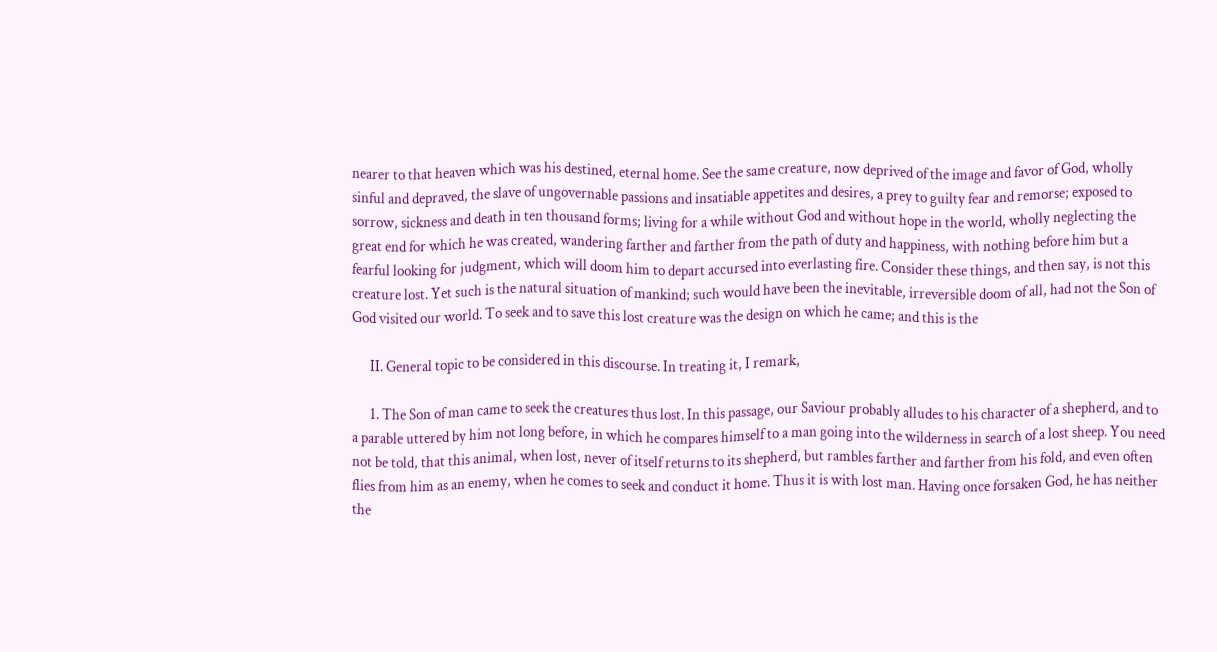nearer to that heaven which was his destined, eternal home. See the same creature, now deprived of the image and favor of God, wholly sinful and depraved, the slave of ungovernable passions and insatiable appetites and desires, a prey to guilty fear and remorse; exposed to sorrow, sickness and death in ten thousand forms; living for a while without God and without hope in the world, wholly neglecting the great end for which he was created, wandering farther and farther from the path of duty and happiness, with nothing before him but a fearful looking for judgment, which will doom him to depart accursed into everlasting fire. Consider these things, and then say, is not this creature lost. Yet such is the natural situation of mankind; such would have been the inevitable, irreversible doom of all, had not the Son of God visited our world. To seek and to save this lost creature was the design on which he came; and this is the

      II. General topic to be considered in this discourse. In treating it, I remark,

      1. The Son of man came to seek the creatures thus lost. In this passage, our Saviour probably alludes to his character of a shepherd, and to a parable uttered by him not long before, in which he compares himself to a man going into the wilderness in search of a lost sheep. You need not be told, that this animal, when lost, never of itself returns to its shepherd, but rambles farther and farther from his fold, and even often flies from him as an enemy, when he comes to seek and conduct it home. Thus it is with lost man. Having once forsaken God, he has neither the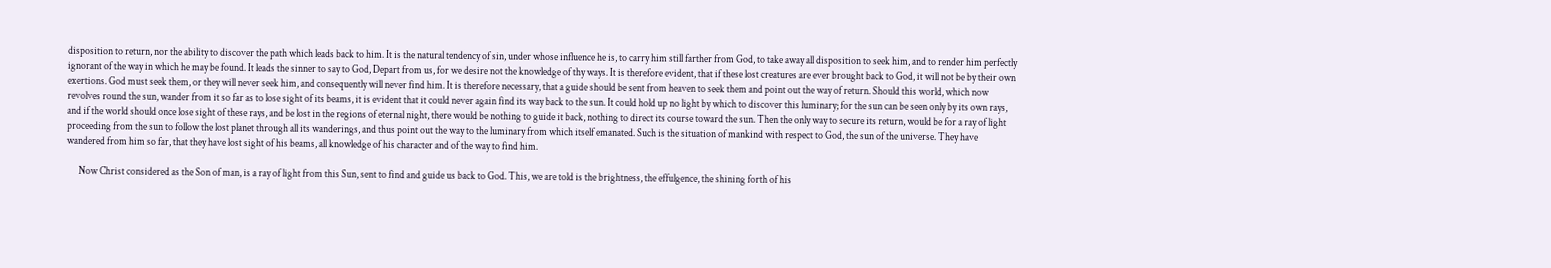disposition to return, nor the ability to discover the path which leads back to him. It is the natural tendency of sin, under whose influence he is, to carry him still farther from God, to take away all disposition to seek him, and to render him perfectly ignorant of the way in which he may be found. It leads the sinner to say to God, Depart from us, for we desire not the knowledge of thy ways. It is therefore evident, that if these lost creatures are ever brought back to God, it will not be by their own exertions. God must seek them, or they will never seek him, and consequently will never find him. It is therefore necessary, that a guide should be sent from heaven to seek them and point out the way of return. Should this world, which now revolves round the sun, wander from it so far as to lose sight of its beams, it is evident that it could never again find its way back to the sun. It could hold up no light by which to discover this luminary; for the sun can be seen only by its own rays, and if the world should once lose sight of these rays, and be lost in the regions of eternal night, there would be nothing to guide it back, nothing to direct its course toward the sun. Then the only way to secure its return, would be for a ray of light proceeding from the sun to follow the lost planet through all its wanderings, and thus point out the way to the luminary from which itself emanated. Such is the situation of mankind with respect to God, the sun of the universe. They have wandered from him so far, that they have lost sight of his beams, all knowledge of his character and of the way to find him.

      Now Christ considered as the Son of man, is a ray of light from this Sun, sent to find and guide us back to God. This, we are told is the brightness, the effulgence, the shining forth of his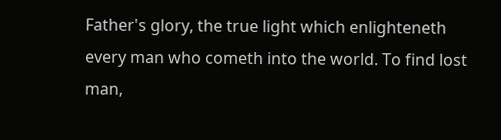Father's glory, the true light which enlighteneth every man who cometh into the world. To find lost man,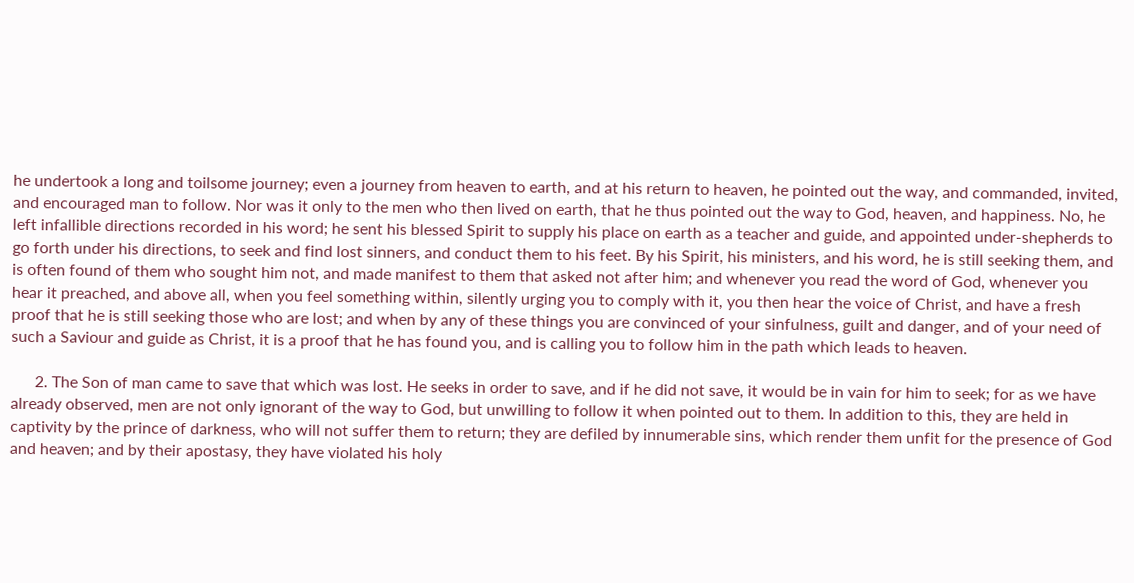he undertook a long and toilsome journey; even a journey from heaven to earth, and at his return to heaven, he pointed out the way, and commanded, invited, and encouraged man to follow. Nor was it only to the men who then lived on earth, that he thus pointed out the way to God, heaven, and happiness. No, he left infallible directions recorded in his word; he sent his blessed Spirit to supply his place on earth as a teacher and guide, and appointed under-shepherds to go forth under his directions, to seek and find lost sinners, and conduct them to his feet. By his Spirit, his ministers, and his word, he is still seeking them, and is often found of them who sought him not, and made manifest to them that asked not after him; and whenever you read the word of God, whenever you hear it preached, and above all, when you feel something within, silently urging you to comply with it, you then hear the voice of Christ, and have a fresh proof that he is still seeking those who are lost; and when by any of these things you are convinced of your sinfulness, guilt and danger, and of your need of such a Saviour and guide as Christ, it is a proof that he has found you, and is calling you to follow him in the path which leads to heaven.

      2. The Son of man came to save that which was lost. He seeks in order to save, and if he did not save, it would be in vain for him to seek; for as we have already observed, men are not only ignorant of the way to God, but unwilling to follow it when pointed out to them. In addition to this, they are held in captivity by the prince of darkness, who will not suffer them to return; they are defiled by innumerable sins, which render them unfit for the presence of God and heaven; and by their apostasy, they have violated his holy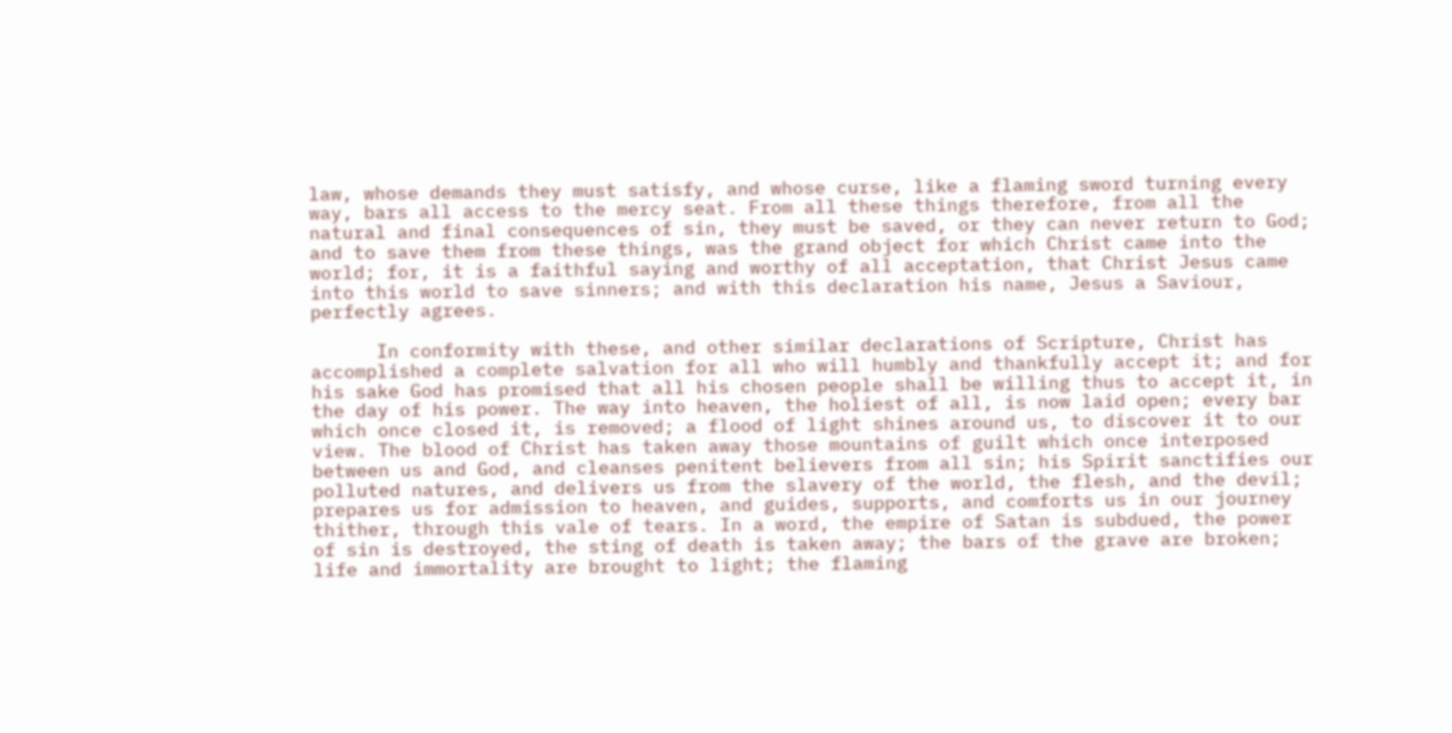law, whose demands they must satisfy, and whose curse, like a flaming sword turning every way, bars all access to the mercy seat. From all these things therefore, from all the natural and final consequences of sin, they must be saved, or they can never return to God; and to save them from these things, was the grand object for which Christ came into the world; for, it is a faithful saying and worthy of all acceptation, that Christ Jesus came into this world to save sinners; and with this declaration his name, Jesus a Saviour, perfectly agrees.

      In conformity with these, and other similar declarations of Scripture, Christ has accomplished a complete salvation for all who will humbly and thankfully accept it; and for his sake God has promised that all his chosen people shall be willing thus to accept it, in the day of his power. The way into heaven, the holiest of all, is now laid open; every bar which once closed it, is removed; a flood of light shines around us, to discover it to our view. The blood of Christ has taken away those mountains of guilt which once interposed between us and God, and cleanses penitent believers from all sin; his Spirit sanctifies our polluted natures, and delivers us from the slavery of the world, the flesh, and the devil; prepares us for admission to heaven, and guides, supports, and comforts us in our journey thither, through this vale of tears. In a word, the empire of Satan is subdued, the power of sin is destroyed, the sting of death is taken away; the bars of the grave are broken; life and immortality are brought to light; the flaming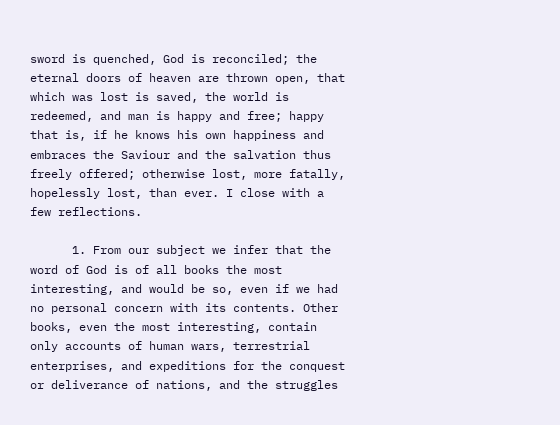sword is quenched, God is reconciled; the eternal doors of heaven are thrown open, that which was lost is saved, the world is redeemed, and man is happy and free; happy that is, if he knows his own happiness and embraces the Saviour and the salvation thus freely offered; otherwise lost, more fatally, hopelessly lost, than ever. I close with a few reflections.

      1. From our subject we infer that the word of God is of all books the most interesting, and would be so, even if we had no personal concern with its contents. Other books, even the most interesting, contain only accounts of human wars, terrestrial enterprises, and expeditions for the conquest or deliverance of nations, and the struggles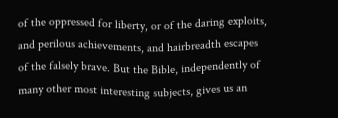of the oppressed for liberty, or of the daring exploits, and perilous achievements, and hairbreadth escapes of the falsely brave. But the Bible, independently of many other most interesting subjects, gives us an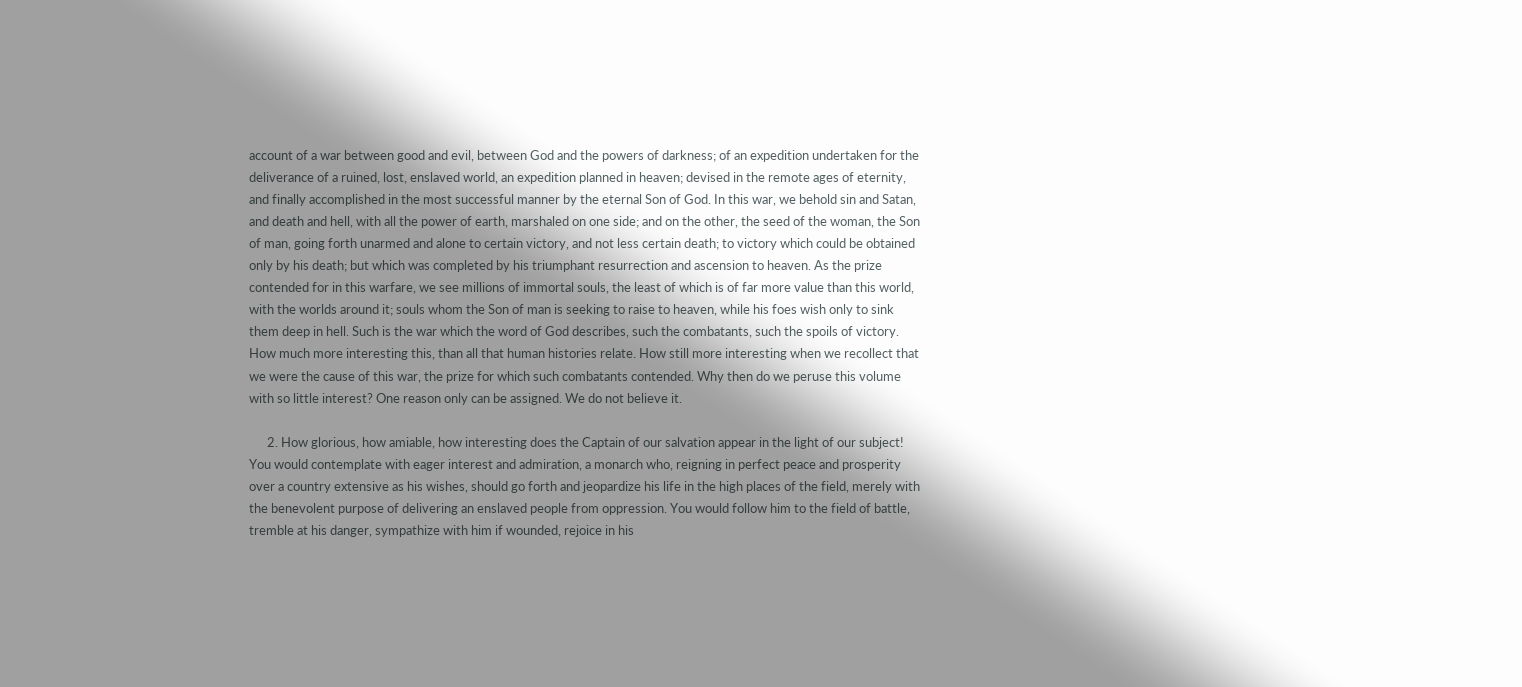account of a war between good and evil, between God and the powers of darkness; of an expedition undertaken for the deliverance of a ruined, lost, enslaved world, an expedition planned in heaven; devised in the remote ages of eternity, and finally accomplished in the most successful manner by the eternal Son of God. In this war, we behold sin and Satan, and death and hell, with all the power of earth, marshaled on one side; and on the other, the seed of the woman, the Son of man, going forth unarmed and alone to certain victory, and not less certain death; to victory which could be obtained only by his death; but which was completed by his triumphant resurrection and ascension to heaven. As the prize contended for in this warfare, we see millions of immortal souls, the least of which is of far more value than this world, with the worlds around it; souls whom the Son of man is seeking to raise to heaven, while his foes wish only to sink them deep in hell. Such is the war which the word of God describes, such the combatants, such the spoils of victory. How much more interesting this, than all that human histories relate. How still more interesting when we recollect that we were the cause of this war, the prize for which such combatants contended. Why then do we peruse this volume with so little interest? One reason only can be assigned. We do not believe it.

      2. How glorious, how amiable, how interesting does the Captain of our salvation appear in the light of our subject! You would contemplate with eager interest and admiration, a monarch who, reigning in perfect peace and prosperity over a country extensive as his wishes, should go forth and jeopardize his life in the high places of the field, merely with the benevolent purpose of delivering an enslaved people from oppression. You would follow him to the field of battle, tremble at his danger, sympathize with him if wounded, rejoice in his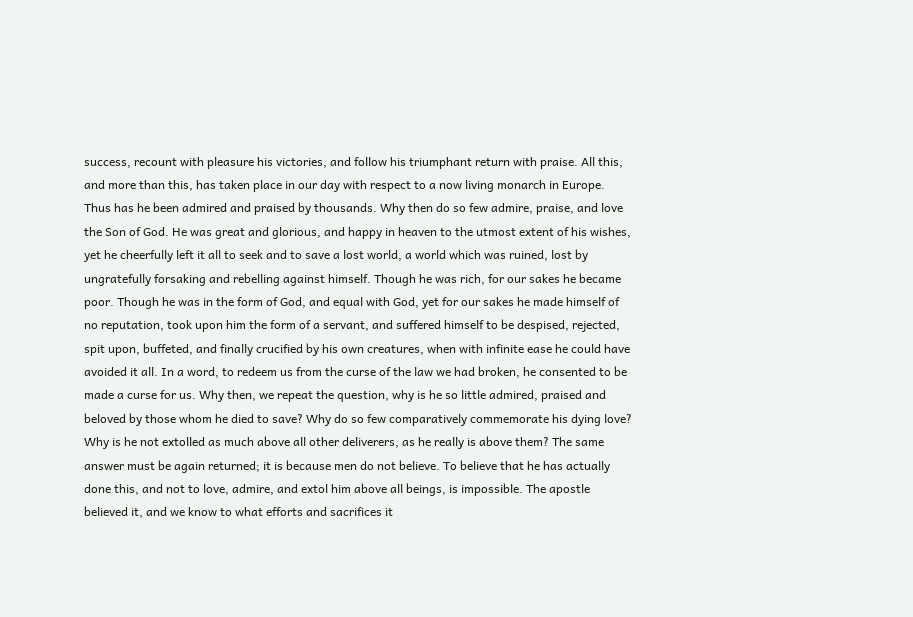success, recount with pleasure his victories, and follow his triumphant return with praise. All this, and more than this, has taken place in our day with respect to a now living monarch in Europe. Thus has he been admired and praised by thousands. Why then do so few admire, praise, and love the Son of God. He was great and glorious, and happy in heaven to the utmost extent of his wishes, yet he cheerfully left it all to seek and to save a lost world, a world which was ruined, lost by ungratefully forsaking and rebelling against himself. Though he was rich, for our sakes he became poor. Though he was in the form of God, and equal with God, yet for our sakes he made himself of no reputation, took upon him the form of a servant, and suffered himself to be despised, rejected, spit upon, buffeted, and finally crucified by his own creatures, when with infinite ease he could have avoided it all. In a word, to redeem us from the curse of the law we had broken, he consented to be made a curse for us. Why then, we repeat the question, why is he so little admired, praised and beloved by those whom he died to save? Why do so few comparatively commemorate his dying love? Why is he not extolled as much above all other deliverers, as he really is above them? The same answer must be again returned; it is because men do not believe. To believe that he has actually done this, and not to love, admire, and extol him above all beings, is impossible. The apostle believed it, and we know to what efforts and sacrifices it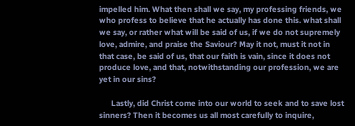impelled him. What then shall we say, my professing friends, we who profess to believe that he actually has done this. what shall we say, or rather what will be said of us, if we do not supremely love, admire, and praise the Saviour? May it not, must it not in that case, be said of us, that our faith is vain, since it does not produce love, and that, notwithstanding our profession, we are yet in our sins?

      Lastly, did Christ come into our world to seek and to save lost sinners? Then it becomes us all most carefully to inquire,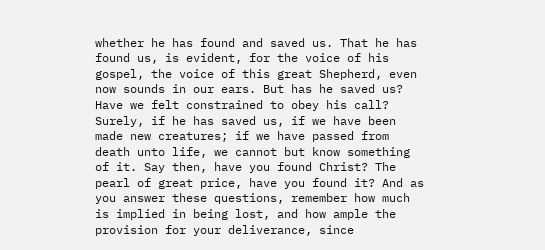whether he has found and saved us. That he has found us, is evident, for the voice of his gospel, the voice of this great Shepherd, even now sounds in our ears. But has he saved us? Have we felt constrained to obey his call? Surely, if he has saved us, if we have been made new creatures; if we have passed from death unto life, we cannot but know something of it. Say then, have you found Christ? The pearl of great price, have you found it? And as you answer these questions, remember how much is implied in being lost, and how ample the provision for your deliverance, since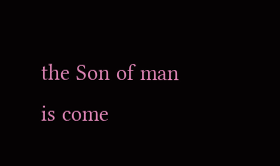the Son of man is come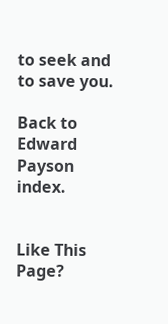to seek and to save you.

Back to Edward Payson index.


Like This Page?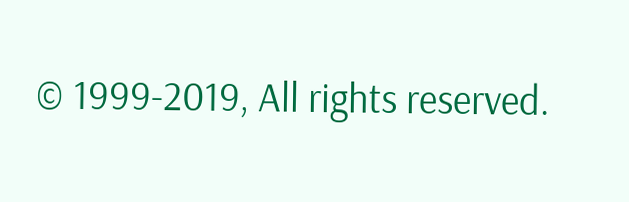© 1999-2019, All rights reserved.